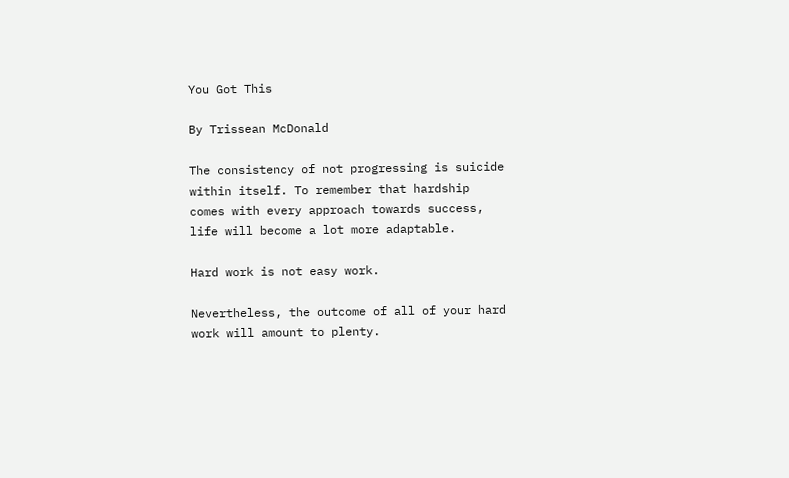You Got This

By Trissean McDonald

The consistency of not progressing is suicide within itself. To remember that hardship comes with every approach towards success, life will become a lot more adaptable.

Hard work is not easy work.

Nevertheless, the outcome of all of your hard work will amount to plenty.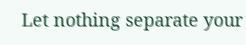Let nothing separate your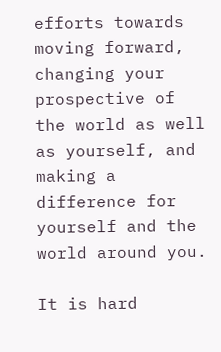efforts towards moving forward, changing your prospective of the world as well as yourself, and making a difference for yourself and the world around you.

It is hard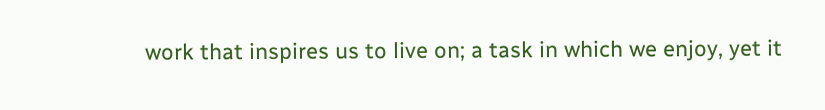work that inspires us to live on; a task in which we enjoy, yet it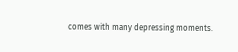comes with many depressing moments.